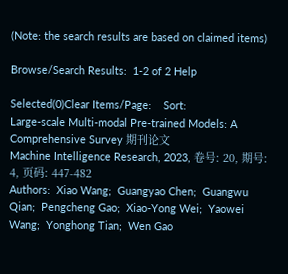(Note: the search results are based on claimed items)

Browse/Search Results:  1-2 of 2 Help

Selected(0)Clear Items/Page:    Sort:
Large-scale Multi-modal Pre-trained Models: A Comprehensive Survey 期刊论文
Machine Intelligence Research, 2023, 卷号: 20, 期号: 4, 页码: 447-482
Authors:  Xiao Wang;  Guangyao Chen;  Guangwu Qian;  Pengcheng Gao;  Xiao-Yong Wei;  Yaowei Wang;  Yonghong Tian;  Wen Gao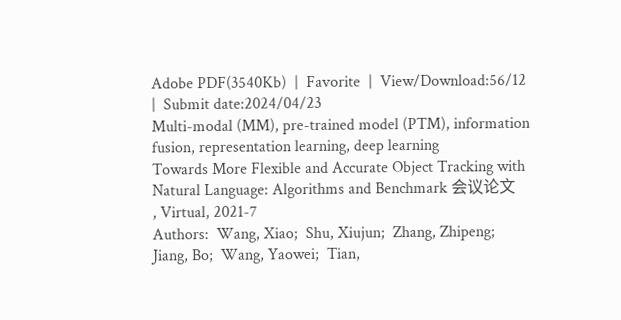Adobe PDF(3540Kb)  |  Favorite  |  View/Download:56/12  |  Submit date:2024/04/23
Multi-modal (MM), pre-trained model (PTM), information fusion, representation learning, deep learning
Towards More Flexible and Accurate Object Tracking with Natural Language: Algorithms and Benchmark 会议论文
, Virtual, 2021-7
Authors:  Wang, Xiao;  Shu, Xiujun;  Zhang, Zhipeng;  Jiang, Bo;  Wang, Yaowei;  Tian,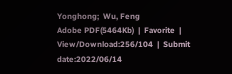Yonghong;  Wu, Feng
Adobe PDF(5464Kb)  |  Favorite  |  View/Download:256/104  |  Submit date:2022/06/14